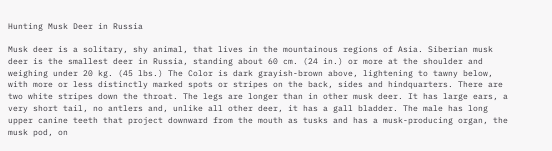Hunting Musk Deer in Russia

Musk deer is a solitary, shy animal, that lives in the mountainous regions of Asia. Siberian musk deer is the smallest deer in Russia, standing about 60 cm. (24 in.) or more at the shoulder and weighing under 20 kg. (45 lbs.) The Color is dark grayish-brown above, lightening to tawny below, with more or less distinctly marked spots or stripes on the back, sides and hindquarters. There are two white stripes down the throat. The legs are longer than in other musk deer. It has large ears, a very short tail, no antlers and, unlike all other deer, it has a gall bladder. The male has long upper canine teeth that project downward from the mouth as tusks and has a musk-producing organ, the musk pod, on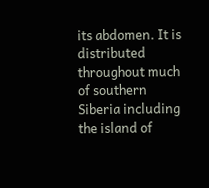its abdomen. It is distributed throughout much of southern Siberia including the island of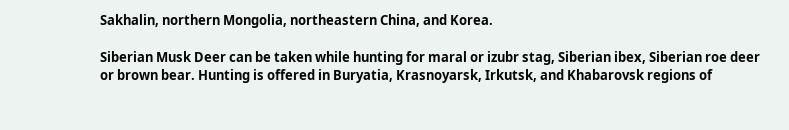Sakhalin, northern Mongolia, northeastern China, and Korea.

Siberian Musk Deer can be taken while hunting for maral or izubr stag, Siberian ibex, Siberian roe deer or brown bear. Hunting is offered in Buryatia, Krasnoyarsk, Irkutsk, and Khabarovsk regions of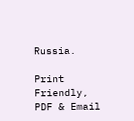Russia.

Print Friendly, PDF & Email